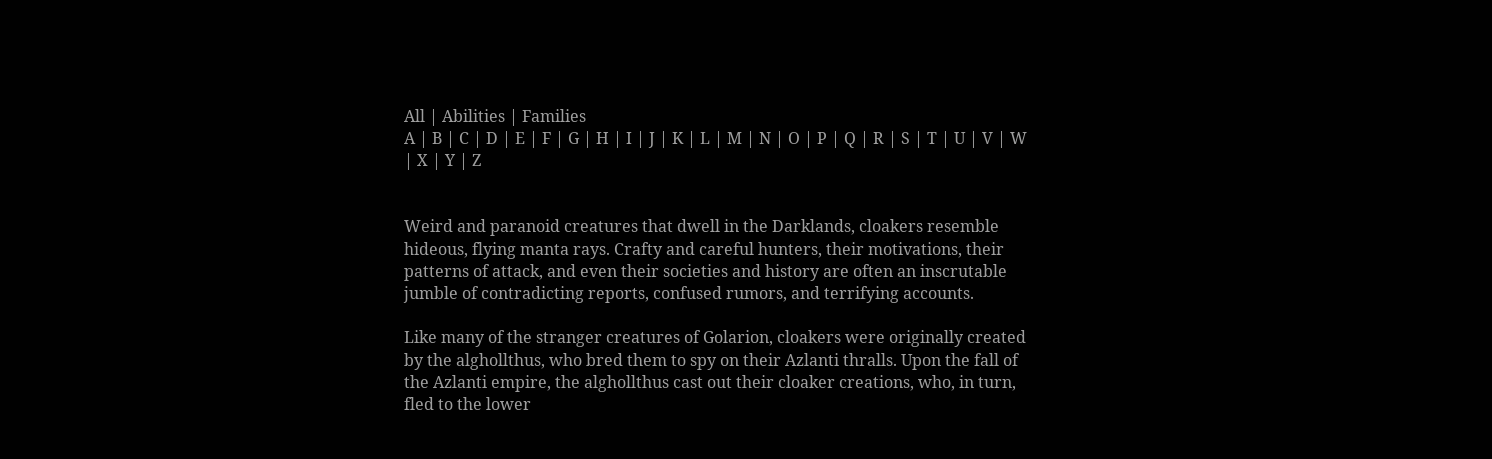All | Abilities | Families
A | B | C | D | E | F | G | H | I | J | K | L | M | N | O | P | Q | R | S | T | U | V | W | X | Y | Z


Weird and paranoid creatures that dwell in the Darklands, cloakers resemble hideous, flying manta rays. Crafty and careful hunters, their motivations, their patterns of attack, and even their societies and history are often an inscrutable jumble of contradicting reports, confused rumors, and terrifying accounts.

Like many of the stranger creatures of Golarion, cloakers were originally created by the alghollthus, who bred them to spy on their Azlanti thralls. Upon the fall of the Azlanti empire, the alghollthus cast out their cloaker creations, who, in turn, fled to the lower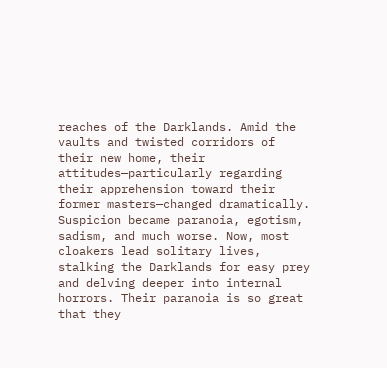reaches of the Darklands. Amid the vaults and twisted corridors of their new home, their attitudes—particularly regarding their apprehension toward their former masters—changed dramatically. Suspicion became paranoia, egotism, sadism, and much worse. Now, most cloakers lead solitary lives, stalking the Darklands for easy prey and delving deeper into internal horrors. Their paranoia is so great that they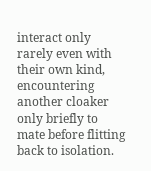interact only rarely even with their own kind, encountering another cloaker only briefly to mate before flitting back to isolation.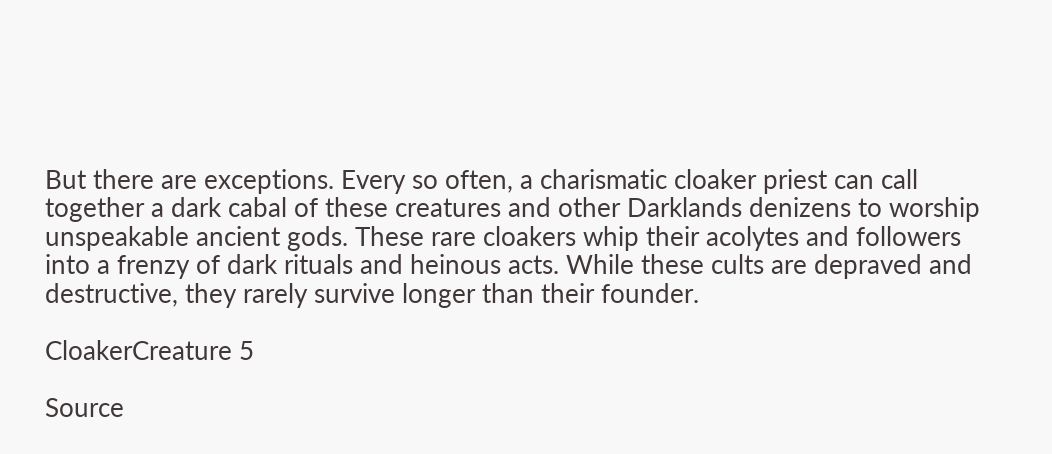But there are exceptions. Every so often, a charismatic cloaker priest can call together a dark cabal of these creatures and other Darklands denizens to worship unspeakable ancient gods. These rare cloakers whip their acolytes and followers into a frenzy of dark rituals and heinous acts. While these cults are depraved and destructive, they rarely survive longer than their founder.

CloakerCreature 5

Source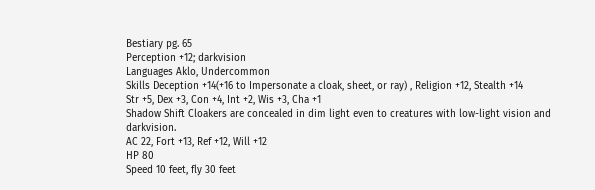Bestiary pg. 65
Perception +12; darkvision
Languages Aklo, Undercommon
Skills Deception +14(+16 to Impersonate a cloak, sheet, or ray) , Religion +12, Stealth +14
Str +5, Dex +3, Con +4, Int +2, Wis +3, Cha +1
Shadow Shift Cloakers are concealed in dim light even to creatures with low-light vision and darkvision.
AC 22, Fort +13, Ref +12, Will +12
HP 80
Speed 10 feet, fly 30 feet